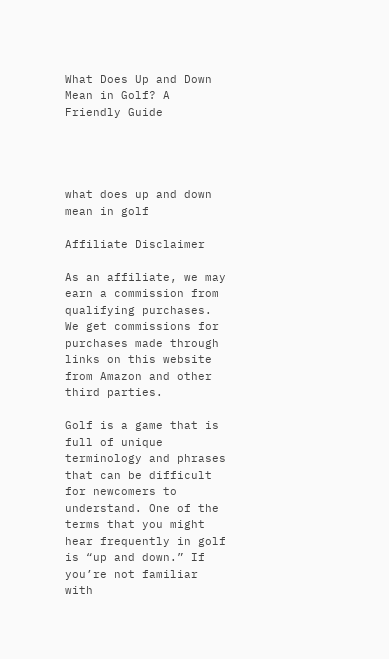What Does Up and Down Mean in Golf? A Friendly Guide




what does up and down mean in golf

Affiliate Disclaimer

As an affiliate, we may earn a commission from qualifying purchases. We get commissions for purchases made through links on this website from Amazon and other third parties.

Golf is a game that is full of unique terminology and phrases that can be difficult for newcomers to understand. One of the terms that you might hear frequently in golf is “up and down.” If you’re not familiar with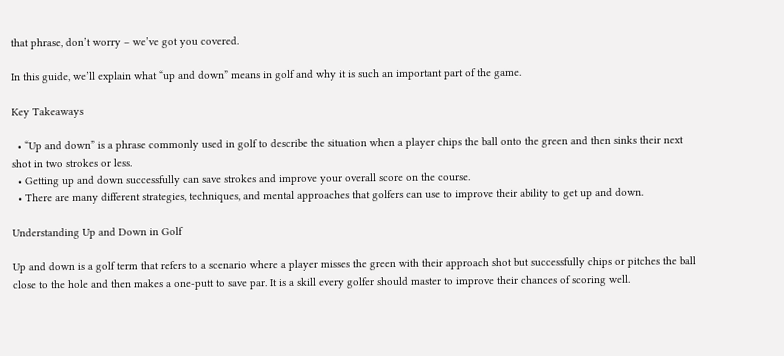that phrase, don’t worry – we’ve got you covered.

In this guide, we’ll explain what “up and down” means in golf and why it is such an important part of the game.

Key Takeaways

  • “Up and down” is a phrase commonly used in golf to describe the situation when a player chips the ball onto the green and then sinks their next shot in two strokes or less.
  • Getting up and down successfully can save strokes and improve your overall score on the course.
  • There are many different strategies, techniques, and mental approaches that golfers can use to improve their ability to get up and down.

Understanding Up and Down in Golf

Up and down is a golf term that refers to a scenario where a player misses the green with their approach shot but successfully chips or pitches the ball close to the hole and then makes a one-putt to save par. It is a skill every golfer should master to improve their chances of scoring well.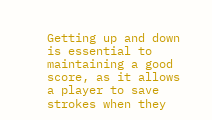Getting up and down is essential to maintaining a good score, as it allows a player to save strokes when they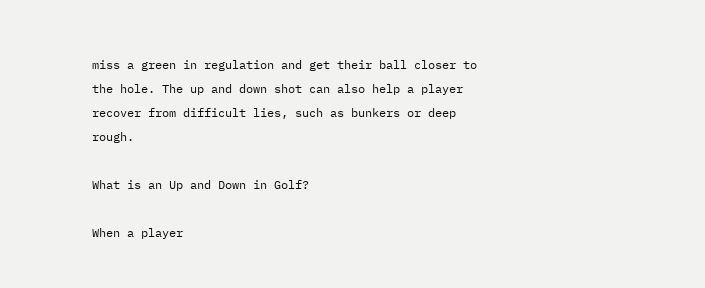miss a green in regulation and get their ball closer to the hole. The up and down shot can also help a player recover from difficult lies, such as bunkers or deep rough.

What is an Up and Down in Golf?

When a player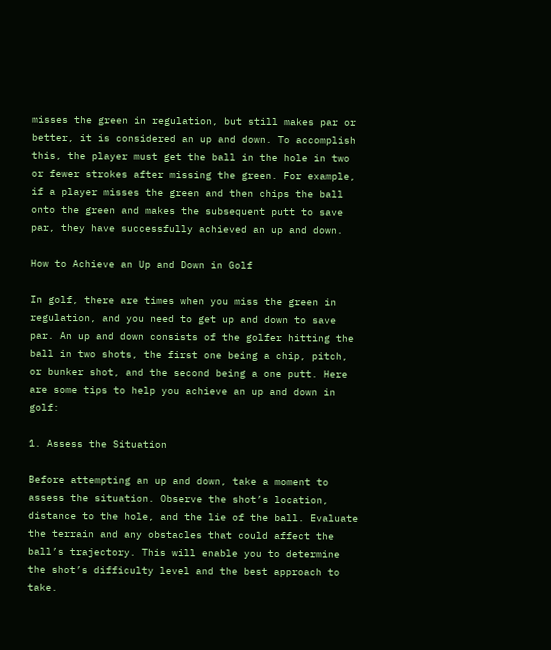misses the green in regulation, but still makes par or better, it is considered an up and down. To accomplish this, the player must get the ball in the hole in two or fewer strokes after missing the green. For example, if a player misses the green and then chips the ball onto the green and makes the subsequent putt to save par, they have successfully achieved an up and down.

How to Achieve an Up and Down in Golf

In golf, there are times when you miss the green in regulation, and you need to get up and down to save par. An up and down consists of the golfer hitting the ball in two shots, the first one being a chip, pitch, or bunker shot, and the second being a one putt. Here are some tips to help you achieve an up and down in golf:

1. Assess the Situation

Before attempting an up and down, take a moment to assess the situation. Observe the shot’s location, distance to the hole, and the lie of the ball. Evaluate the terrain and any obstacles that could affect the ball’s trajectory. This will enable you to determine the shot’s difficulty level and the best approach to take.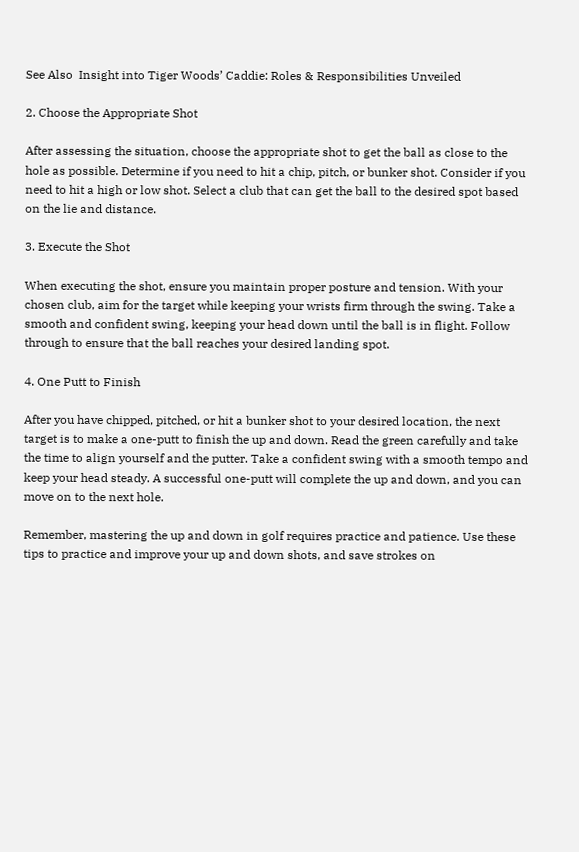See Also  Insight into Tiger Woods’ Caddie: Roles & Responsibilities Unveiled

2. Choose the Appropriate Shot

After assessing the situation, choose the appropriate shot to get the ball as close to the hole as possible. Determine if you need to hit a chip, pitch, or bunker shot. Consider if you need to hit a high or low shot. Select a club that can get the ball to the desired spot based on the lie and distance.

3. Execute the Shot

When executing the shot, ensure you maintain proper posture and tension. With your chosen club, aim for the target while keeping your wrists firm through the swing. Take a smooth and confident swing, keeping your head down until the ball is in flight. Follow through to ensure that the ball reaches your desired landing spot.

4. One Putt to Finish

After you have chipped, pitched, or hit a bunker shot to your desired location, the next target is to make a one-putt to finish the up and down. Read the green carefully and take the time to align yourself and the putter. Take a confident swing with a smooth tempo and keep your head steady. A successful one-putt will complete the up and down, and you can move on to the next hole.

Remember, mastering the up and down in golf requires practice and patience. Use these tips to practice and improve your up and down shots, and save strokes on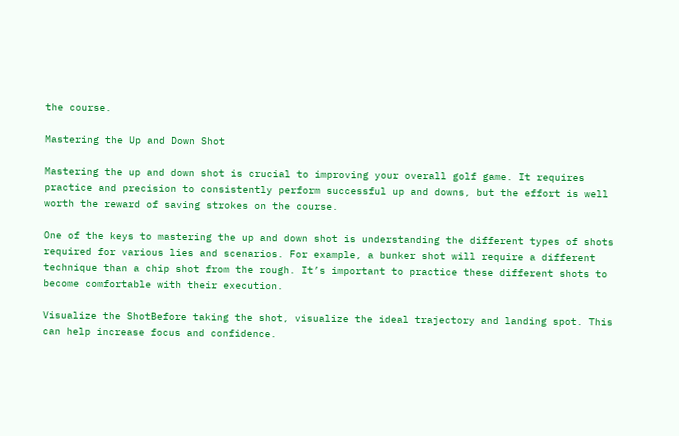the course.

Mastering the Up and Down Shot

Mastering the up and down shot is crucial to improving your overall golf game. It requires practice and precision to consistently perform successful up and downs, but the effort is well worth the reward of saving strokes on the course.

One of the keys to mastering the up and down shot is understanding the different types of shots required for various lies and scenarios. For example, a bunker shot will require a different technique than a chip shot from the rough. It’s important to practice these different shots to become comfortable with their execution.

Visualize the ShotBefore taking the shot, visualize the ideal trajectory and landing spot. This can help increase focus and confidence.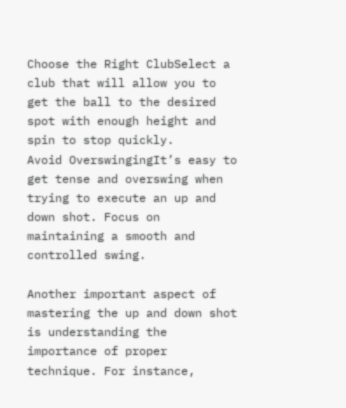Choose the Right ClubSelect a club that will allow you to get the ball to the desired spot with enough height and spin to stop quickly.
Avoid OverswingingIt’s easy to get tense and overswing when trying to execute an up and down shot. Focus on maintaining a smooth and controlled swing.

Another important aspect of mastering the up and down shot is understanding the importance of proper technique. For instance,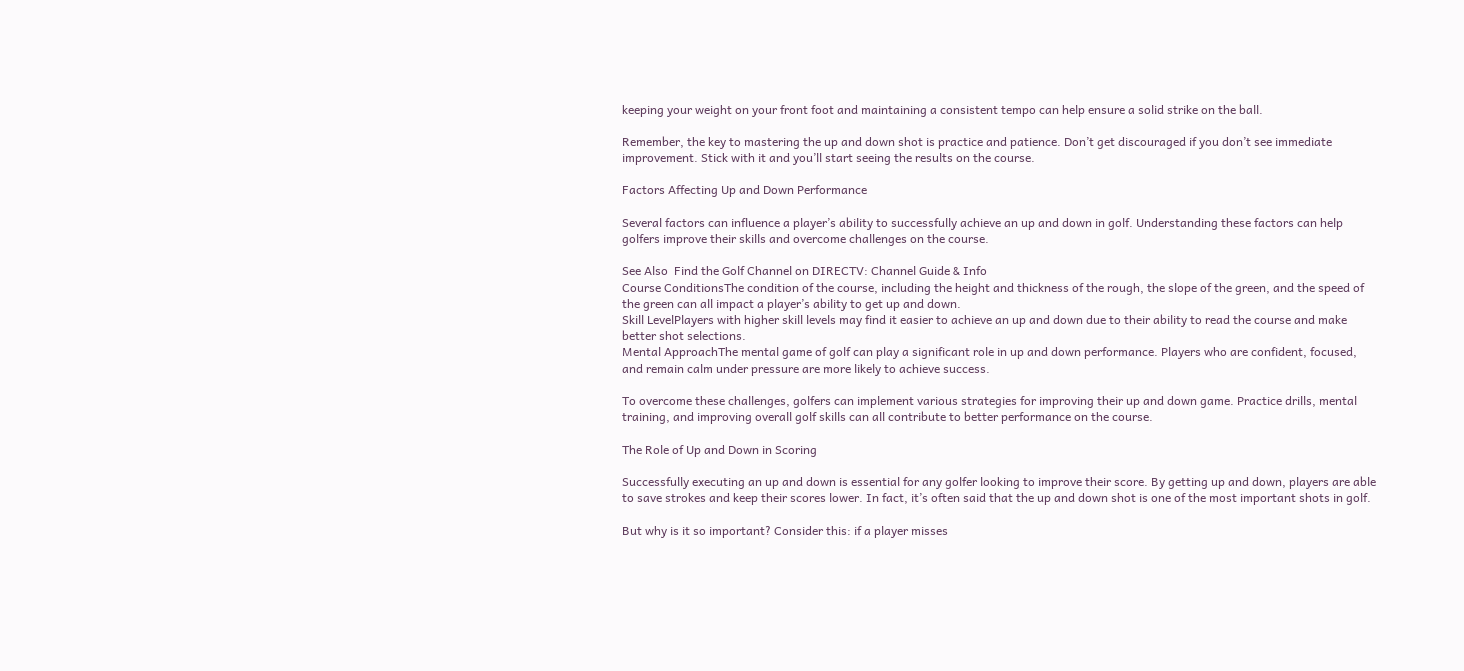keeping your weight on your front foot and maintaining a consistent tempo can help ensure a solid strike on the ball.

Remember, the key to mastering the up and down shot is practice and patience. Don’t get discouraged if you don’t see immediate improvement. Stick with it and you’ll start seeing the results on the course.

Factors Affecting Up and Down Performance

Several factors can influence a player’s ability to successfully achieve an up and down in golf. Understanding these factors can help golfers improve their skills and overcome challenges on the course.

See Also  Find the Golf Channel on DIRECTV: Channel Guide & Info
Course ConditionsThe condition of the course, including the height and thickness of the rough, the slope of the green, and the speed of the green can all impact a player’s ability to get up and down.
Skill LevelPlayers with higher skill levels may find it easier to achieve an up and down due to their ability to read the course and make better shot selections.
Mental ApproachThe mental game of golf can play a significant role in up and down performance. Players who are confident, focused, and remain calm under pressure are more likely to achieve success.

To overcome these challenges, golfers can implement various strategies for improving their up and down game. Practice drills, mental training, and improving overall golf skills can all contribute to better performance on the course.

The Role of Up and Down in Scoring

Successfully executing an up and down is essential for any golfer looking to improve their score. By getting up and down, players are able to save strokes and keep their scores lower. In fact, it’s often said that the up and down shot is one of the most important shots in golf.

But why is it so important? Consider this: if a player misses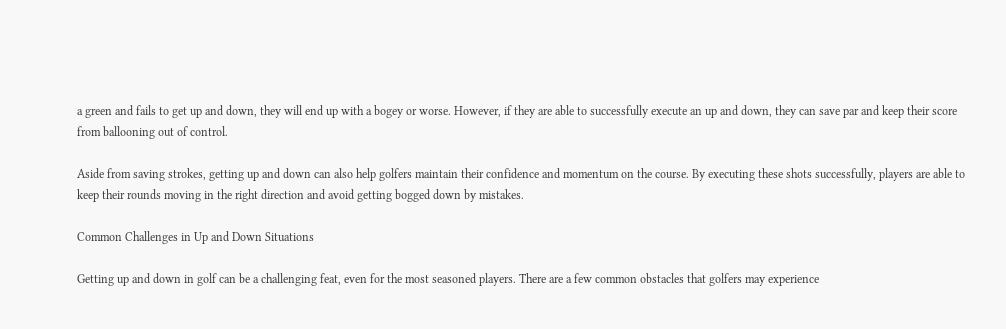a green and fails to get up and down, they will end up with a bogey or worse. However, if they are able to successfully execute an up and down, they can save par and keep their score from ballooning out of control.

Aside from saving strokes, getting up and down can also help golfers maintain their confidence and momentum on the course. By executing these shots successfully, players are able to keep their rounds moving in the right direction and avoid getting bogged down by mistakes.

Common Challenges in Up and Down Situations

Getting up and down in golf can be a challenging feat, even for the most seasoned players. There are a few common obstacles that golfers may experience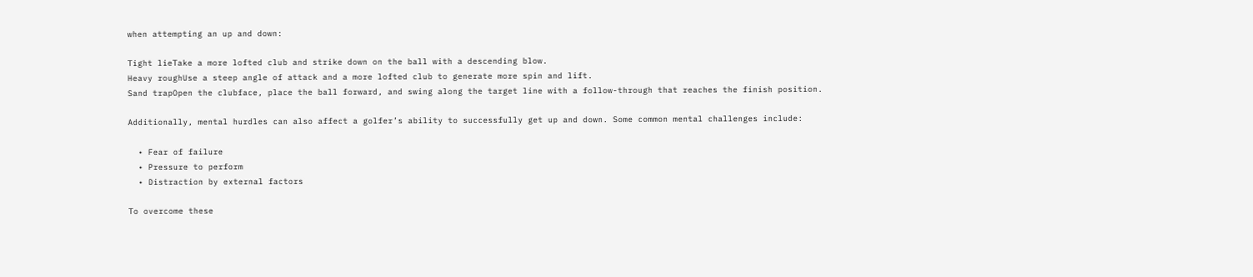when attempting an up and down:

Tight lieTake a more lofted club and strike down on the ball with a descending blow.
Heavy roughUse a steep angle of attack and a more lofted club to generate more spin and lift.
Sand trapOpen the clubface, place the ball forward, and swing along the target line with a follow-through that reaches the finish position.

Additionally, mental hurdles can also affect a golfer’s ability to successfully get up and down. Some common mental challenges include:

  • Fear of failure
  • Pressure to perform
  • Distraction by external factors

To overcome these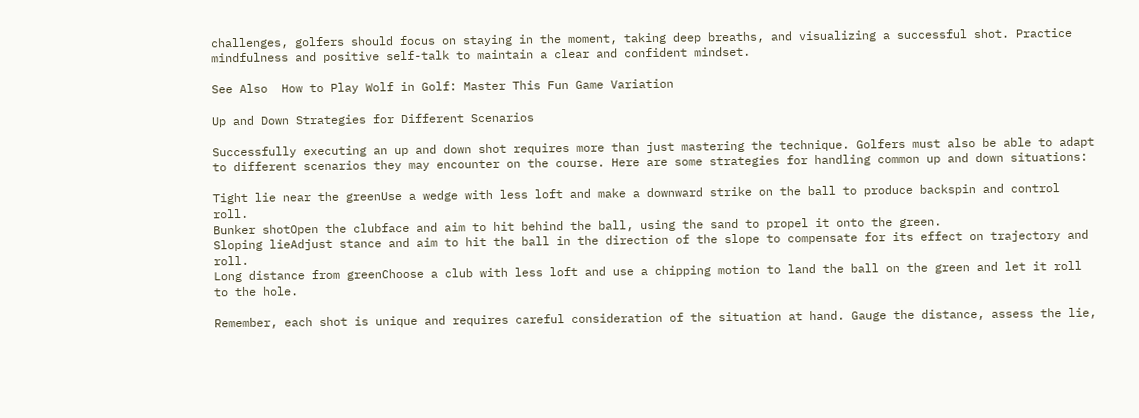challenges, golfers should focus on staying in the moment, taking deep breaths, and visualizing a successful shot. Practice mindfulness and positive self-talk to maintain a clear and confident mindset.

See Also  How to Play Wolf in Golf: Master This Fun Game Variation

Up and Down Strategies for Different Scenarios

Successfully executing an up and down shot requires more than just mastering the technique. Golfers must also be able to adapt to different scenarios they may encounter on the course. Here are some strategies for handling common up and down situations:

Tight lie near the greenUse a wedge with less loft and make a downward strike on the ball to produce backspin and control roll.
Bunker shotOpen the clubface and aim to hit behind the ball, using the sand to propel it onto the green.
Sloping lieAdjust stance and aim to hit the ball in the direction of the slope to compensate for its effect on trajectory and roll.
Long distance from greenChoose a club with less loft and use a chipping motion to land the ball on the green and let it roll to the hole.

Remember, each shot is unique and requires careful consideration of the situation at hand. Gauge the distance, assess the lie,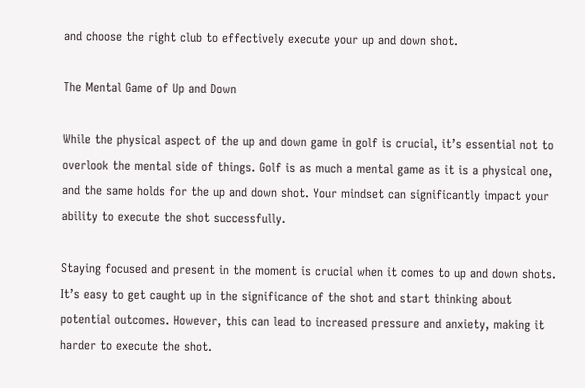and choose the right club to effectively execute your up and down shot.

The Mental Game of Up and Down

While the physical aspect of the up and down game in golf is crucial, it’s essential not to overlook the mental side of things. Golf is as much a mental game as it is a physical one, and the same holds for the up and down shot. Your mindset can significantly impact your ability to execute the shot successfully.

Staying focused and present in the moment is crucial when it comes to up and down shots. It’s easy to get caught up in the significance of the shot and start thinking about potential outcomes. However, this can lead to increased pressure and anxiety, making it harder to execute the shot.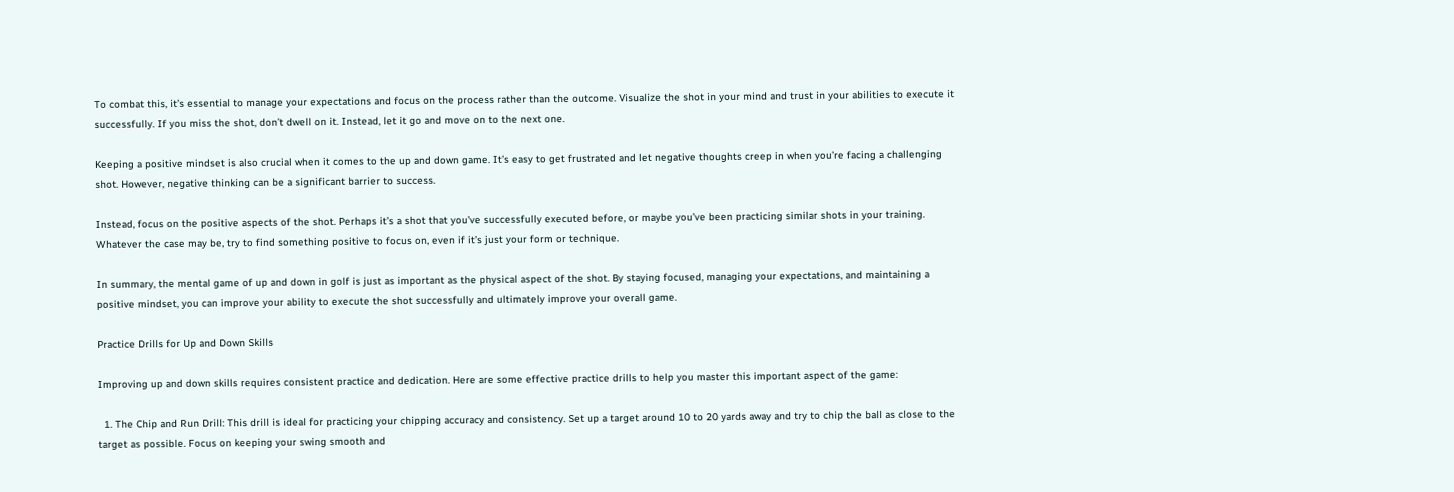To combat this, it’s essential to manage your expectations and focus on the process rather than the outcome. Visualize the shot in your mind and trust in your abilities to execute it successfully. If you miss the shot, don’t dwell on it. Instead, let it go and move on to the next one.

Keeping a positive mindset is also crucial when it comes to the up and down game. It’s easy to get frustrated and let negative thoughts creep in when you’re facing a challenging shot. However, negative thinking can be a significant barrier to success.

Instead, focus on the positive aspects of the shot. Perhaps it’s a shot that you’ve successfully executed before, or maybe you’ve been practicing similar shots in your training. Whatever the case may be, try to find something positive to focus on, even if it’s just your form or technique.

In summary, the mental game of up and down in golf is just as important as the physical aspect of the shot. By staying focused, managing your expectations, and maintaining a positive mindset, you can improve your ability to execute the shot successfully and ultimately improve your overall game.

Practice Drills for Up and Down Skills

Improving up and down skills requires consistent practice and dedication. Here are some effective practice drills to help you master this important aspect of the game:

  1. The Chip and Run Drill: This drill is ideal for practicing your chipping accuracy and consistency. Set up a target around 10 to 20 yards away and try to chip the ball as close to the target as possible. Focus on keeping your swing smooth and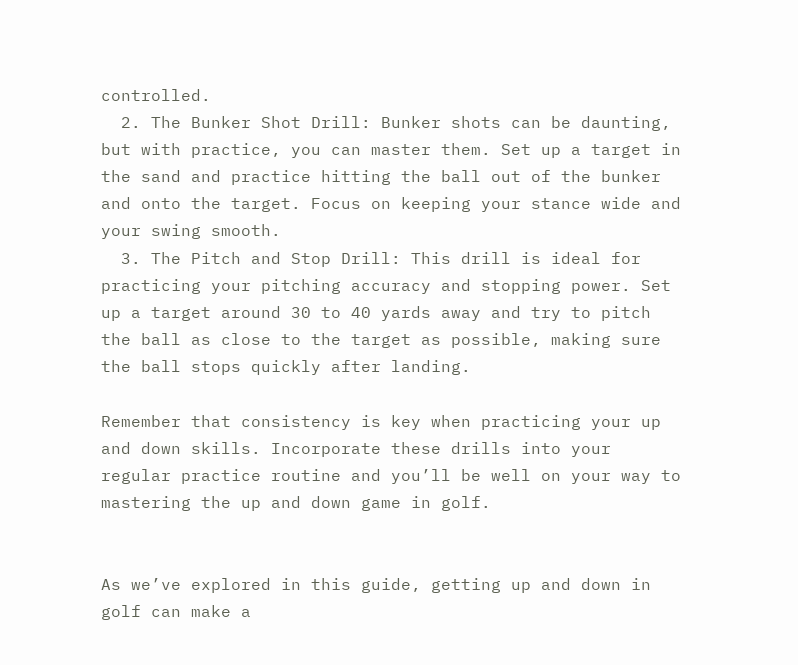controlled.
  2. The Bunker Shot Drill: Bunker shots can be daunting, but with practice, you can master them. Set up a target in the sand and practice hitting the ball out of the bunker and onto the target. Focus on keeping your stance wide and your swing smooth.
  3. The Pitch and Stop Drill: This drill is ideal for practicing your pitching accuracy and stopping power. Set up a target around 30 to 40 yards away and try to pitch the ball as close to the target as possible, making sure the ball stops quickly after landing.

Remember that consistency is key when practicing your up and down skills. Incorporate these drills into your regular practice routine and you’ll be well on your way to mastering the up and down game in golf.


As we’ve explored in this guide, getting up and down in golf can make a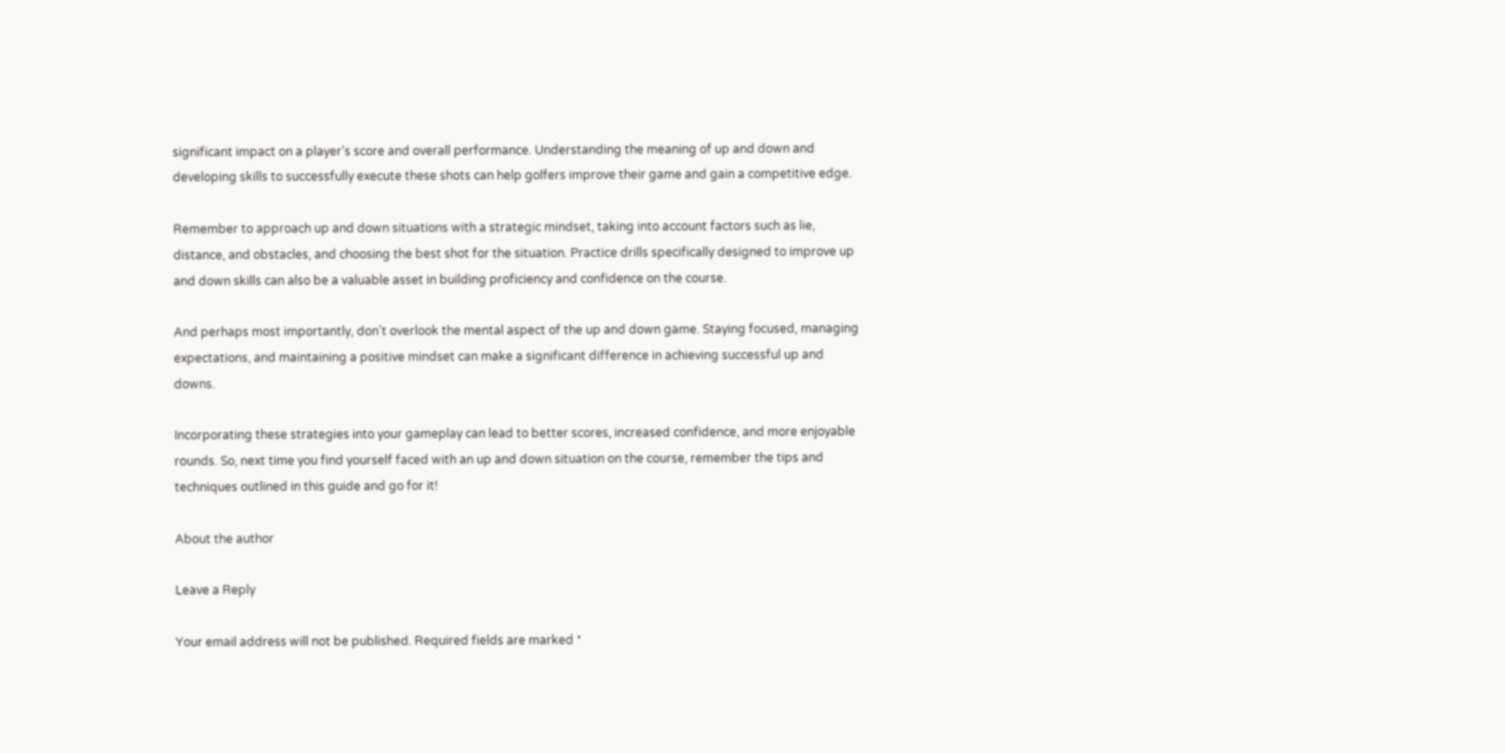significant impact on a player’s score and overall performance. Understanding the meaning of up and down and developing skills to successfully execute these shots can help golfers improve their game and gain a competitive edge.

Remember to approach up and down situations with a strategic mindset, taking into account factors such as lie, distance, and obstacles, and choosing the best shot for the situation. Practice drills specifically designed to improve up and down skills can also be a valuable asset in building proficiency and confidence on the course.

And perhaps most importantly, don’t overlook the mental aspect of the up and down game. Staying focused, managing expectations, and maintaining a positive mindset can make a significant difference in achieving successful up and downs.

Incorporating these strategies into your gameplay can lead to better scores, increased confidence, and more enjoyable rounds. So, next time you find yourself faced with an up and down situation on the course, remember the tips and techniques outlined in this guide and go for it!

About the author

Leave a Reply

Your email address will not be published. Required fields are marked *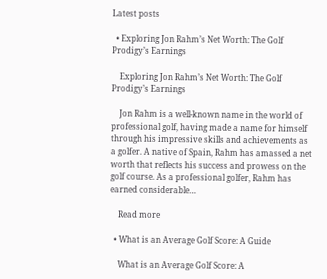Latest posts

  • Exploring Jon Rahm’s Net Worth: The Golf Prodigy’s Earnings

    Exploring Jon Rahm’s Net Worth: The Golf Prodigy’s Earnings

    Jon Rahm is a well-known name in the world of professional golf, having made a name for himself through his impressive skills and achievements as a golfer. A native of Spain, Rahm has amassed a net worth that reflects his success and prowess on the golf course. As a professional golfer, Rahm has earned considerable…

    Read more

  • What is an Average Golf Score: A Guide

    What is an Average Golf Score: A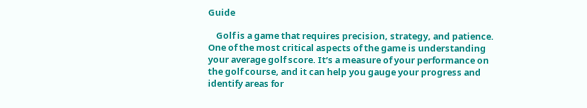Guide

    Golf is a game that requires precision, strategy, and patience. One of the most critical aspects of the game is understanding your average golf score. It’s a measure of your performance on the golf course, and it can help you gauge your progress and identify areas for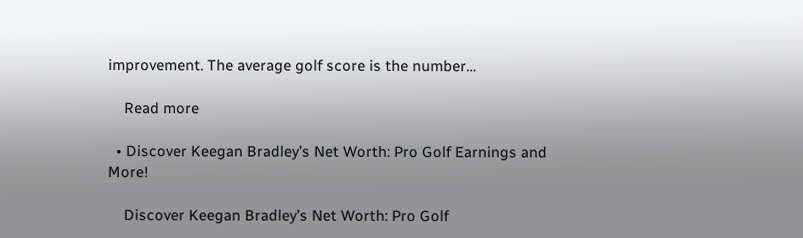improvement. The average golf score is the number…

    Read more

  • Discover Keegan Bradley’s Net Worth: Pro Golf Earnings and More!

    Discover Keegan Bradley’s Net Worth: Pro Golf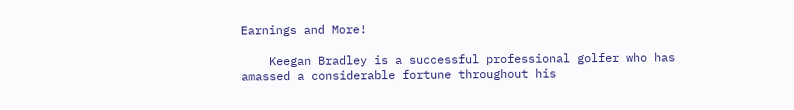Earnings and More!

    Keegan Bradley is a successful professional golfer who has amassed a considerable fortune throughout his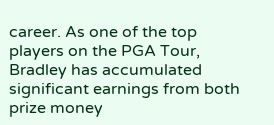career. As one of the top players on the PGA Tour, Bradley has accumulated significant earnings from both prize money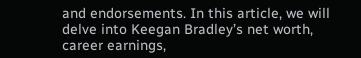and endorsements. In this article, we will delve into Keegan Bradley’s net worth, career earnings,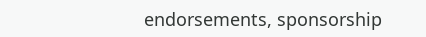endorsements, sponsorship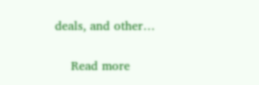deals, and other…

    Read more